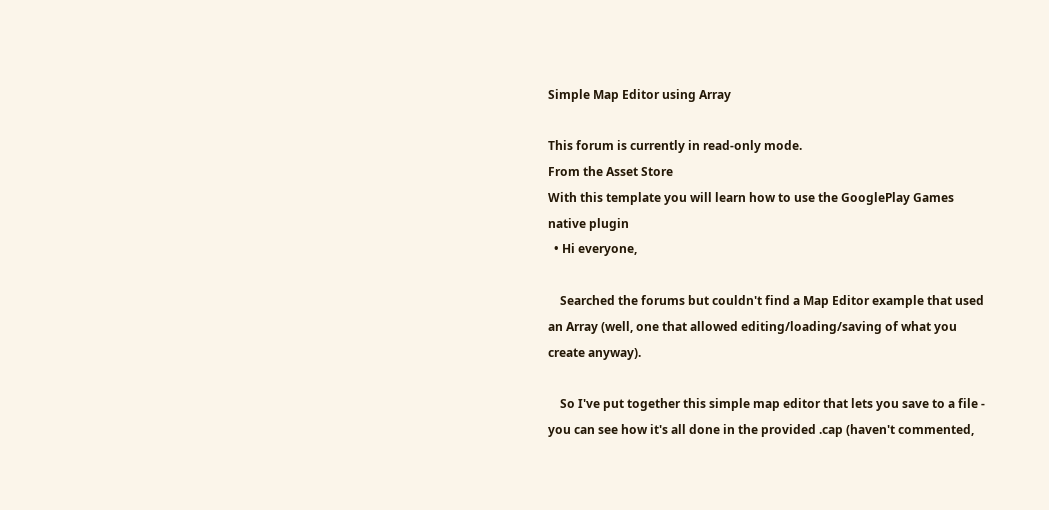Simple Map Editor using Array

This forum is currently in read-only mode.
From the Asset Store
With this template you will learn how to use the GooglePlay Games native plugin
  • Hi everyone,

    Searched the forums but couldn't find a Map Editor example that used an Array (well, one that allowed editing/loading/saving of what you create anyway).

    So I've put together this simple map editor that lets you save to a file - you can see how it's all done in the provided .cap (haven't commented,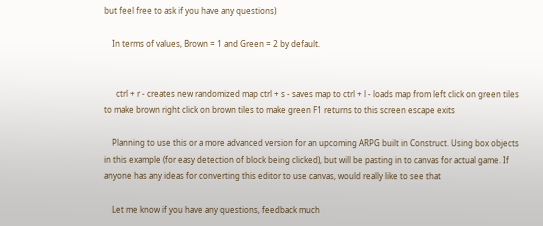but feel free to ask if you have any questions)

    In terms of values, Brown = 1 and Green = 2 by default.


      ctrl + r - creates new randomized map ctrl + s - saves map to ctrl + l - loads map from left click on green tiles to make brown right click on brown tiles to make green F1 returns to this screen escape exits

    Planning to use this or a more advanced version for an upcoming ARPG built in Construct. Using box objects in this example (for easy detection of block being clicked), but will be pasting in to canvas for actual game. If anyone has any ideas for converting this editor to use canvas, would really like to see that

    Let me know if you have any questions, feedback much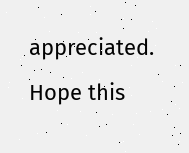appreciated. Hope this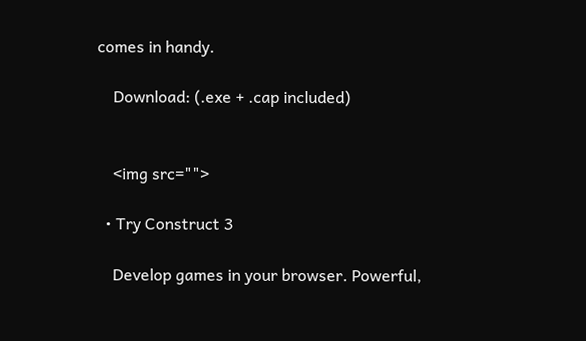comes in handy.

    Download: (.exe + .cap included)


    <img src="">

  • Try Construct 3

    Develop games in your browser. Powerful,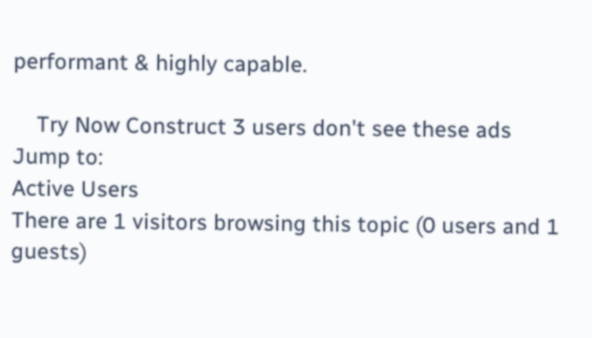performant & highly capable.

    Try Now Construct 3 users don't see these ads
Jump to:
Active Users
There are 1 visitors browsing this topic (0 users and 1 guests)